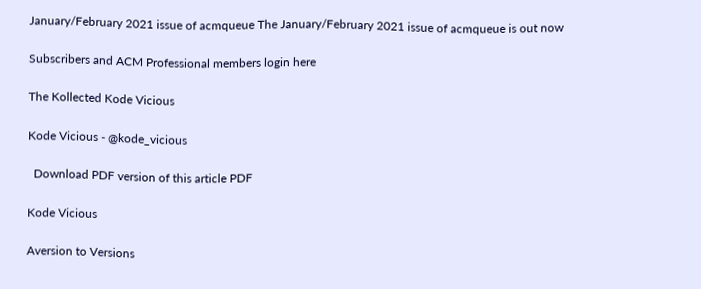January/February 2021 issue of acmqueue The January/February 2021 issue of acmqueue is out now

Subscribers and ACM Professional members login here

The Kollected Kode Vicious

Kode Vicious - @kode_vicious

  Download PDF version of this article PDF

Kode Vicious

Aversion to Versions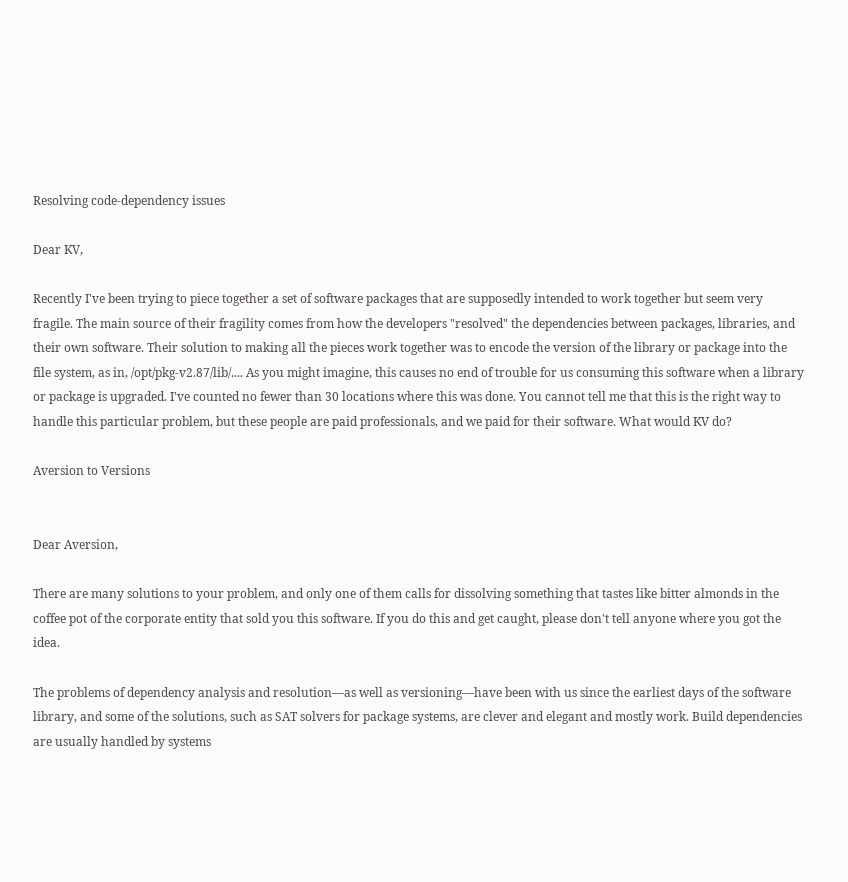Resolving code-dependency issues

Dear KV,

Recently I've been trying to piece together a set of software packages that are supposedly intended to work together but seem very fragile. The main source of their fragility comes from how the developers "resolved" the dependencies between packages, libraries, and their own software. Their solution to making all the pieces work together was to encode the version of the library or package into the file system, as in, /opt/pkg-v2.87/lib/.... As you might imagine, this causes no end of trouble for us consuming this software when a library or package is upgraded. I've counted no fewer than 30 locations where this was done. You cannot tell me that this is the right way to handle this particular problem, but these people are paid professionals, and we paid for their software. What would KV do?

Aversion to Versions


Dear Aversion,

There are many solutions to your problem, and only one of them calls for dissolving something that tastes like bitter almonds in the coffee pot of the corporate entity that sold you this software. If you do this and get caught, please don't tell anyone where you got the idea.

The problems of dependency analysis and resolution—as well as versioning—have been with us since the earliest days of the software library, and some of the solutions, such as SAT solvers for package systems, are clever and elegant and mostly work. Build dependencies are usually handled by systems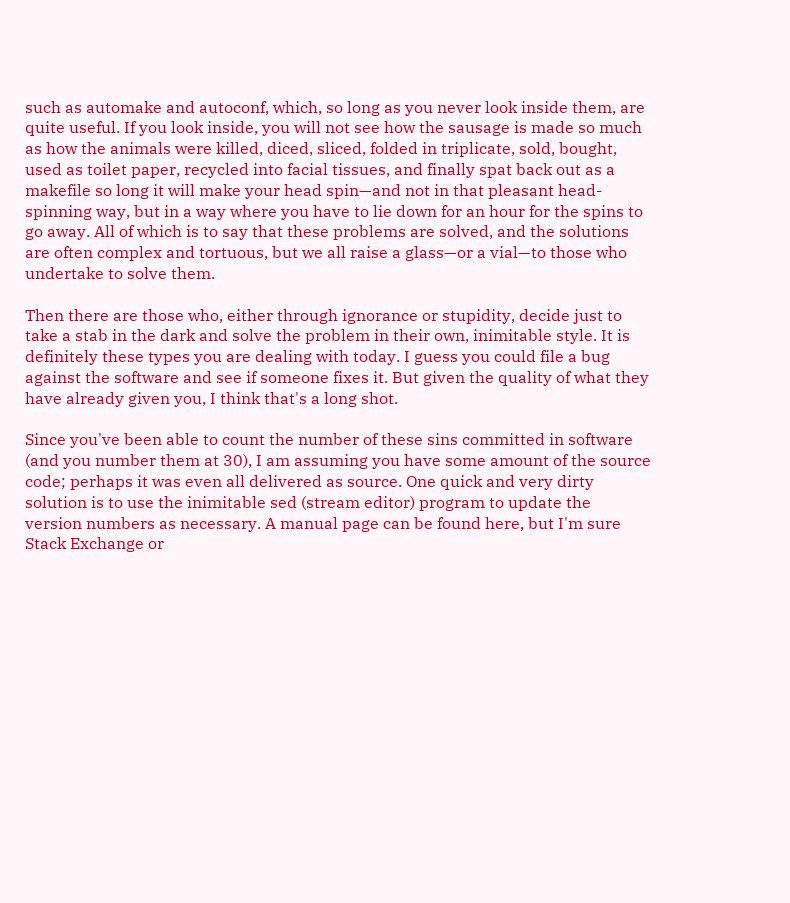such as automake and autoconf, which, so long as you never look inside them, are quite useful. If you look inside, you will not see how the sausage is made so much as how the animals were killed, diced, sliced, folded in triplicate, sold, bought, used as toilet paper, recycled into facial tissues, and finally spat back out as a makefile so long it will make your head spin—and not in that pleasant head-spinning way, but in a way where you have to lie down for an hour for the spins to go away. All of which is to say that these problems are solved, and the solutions are often complex and tortuous, but we all raise a glass—or a vial—to those who undertake to solve them.

Then there are those who, either through ignorance or stupidity, decide just to take a stab in the dark and solve the problem in their own, inimitable style. It is definitely these types you are dealing with today. I guess you could file a bug against the software and see if someone fixes it. But given the quality of what they have already given you, I think that's a long shot.

Since you've been able to count the number of these sins committed in software (and you number them at 30), I am assuming you have some amount of the source code; perhaps it was even all delivered as source. One quick and very dirty solution is to use the inimitable sed (stream editor) program to update the version numbers as necessary. A manual page can be found here, but I'm sure Stack Exchange or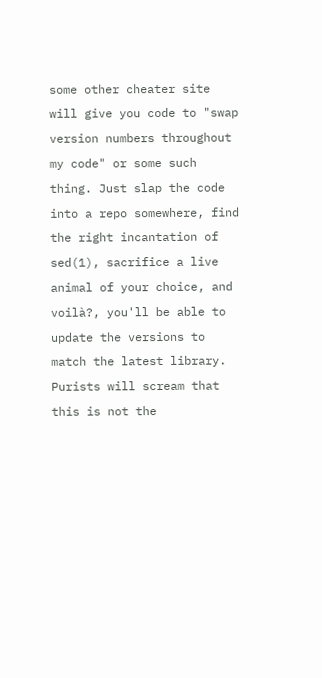some other cheater site will give you code to "swap version numbers throughout my code" or some such thing. Just slap the code into a repo somewhere, find the right incantation of sed(1), sacrifice a live animal of your choice, and voilà?, you'll be able to update the versions to match the latest library. Purists will scream that this is not the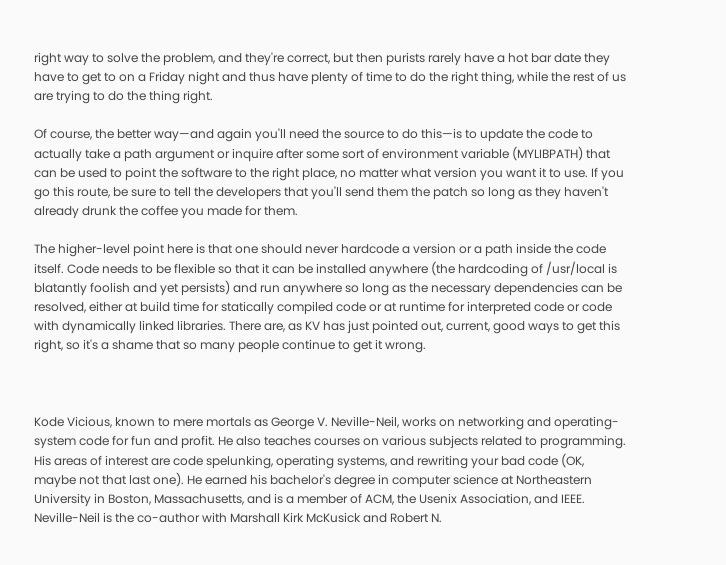right way to solve the problem, and they're correct, but then purists rarely have a hot bar date they have to get to on a Friday night and thus have plenty of time to do the right thing, while the rest of us are trying to do the thing right.

Of course, the better way—and again you'll need the source to do this—is to update the code to actually take a path argument or inquire after some sort of environment variable (MYLIBPATH) that can be used to point the software to the right place, no matter what version you want it to use. If you go this route, be sure to tell the developers that you'll send them the patch so long as they haven't already drunk the coffee you made for them.

The higher-level point here is that one should never hardcode a version or a path inside the code itself. Code needs to be flexible so that it can be installed anywhere (the hardcoding of /usr/local is blatantly foolish and yet persists) and run anywhere so long as the necessary dependencies can be resolved, either at build time for statically compiled code or at runtime for interpreted code or code with dynamically linked libraries. There are, as KV has just pointed out, current, good ways to get this right, so it's a shame that so many people continue to get it wrong.



Kode Vicious, known to mere mortals as George V. Neville-Neil, works on networking and operating-system code for fun and profit. He also teaches courses on various subjects related to programming. His areas of interest are code spelunking, operating systems, and rewriting your bad code (OK, maybe not that last one). He earned his bachelor's degree in computer science at Northeastern University in Boston, Massachusetts, and is a member of ACM, the Usenix Association, and IEEE. Neville-Neil is the co-author with Marshall Kirk McKusick and Robert N.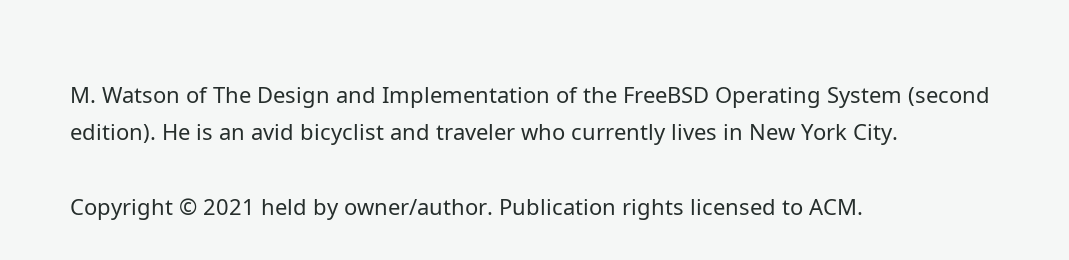M. Watson of The Design and Implementation of the FreeBSD Operating System (second edition). He is an avid bicyclist and traveler who currently lives in New York City.

Copyright © 2021 held by owner/author. Publication rights licensed to ACM.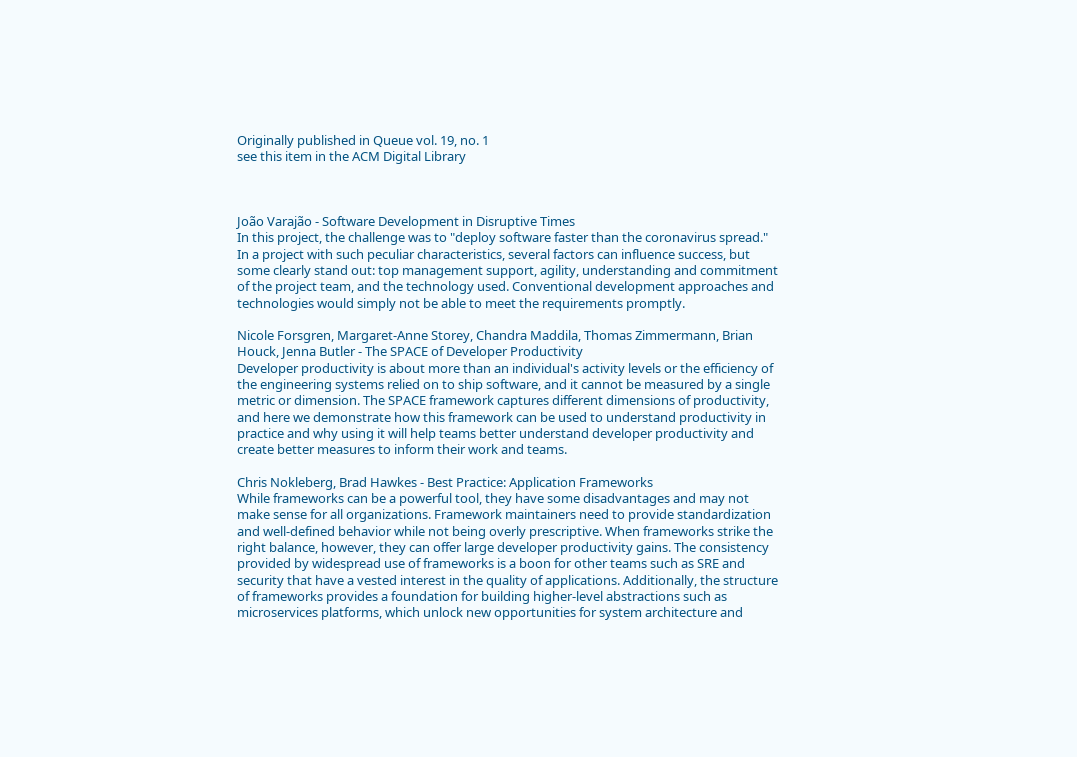Originally published in Queue vol. 19, no. 1
see this item in the ACM Digital Library



João Varajão - Software Development in Disruptive Times
In this project, the challenge was to "deploy software faster than the coronavirus spread." In a project with such peculiar characteristics, several factors can influence success, but some clearly stand out: top management support, agility, understanding and commitment of the project team, and the technology used. Conventional development approaches and technologies would simply not be able to meet the requirements promptly.

Nicole Forsgren, Margaret-Anne Storey, Chandra Maddila, Thomas Zimmermann, Brian Houck, Jenna Butler - The SPACE of Developer Productivity
Developer productivity is about more than an individual's activity levels or the efficiency of the engineering systems relied on to ship software, and it cannot be measured by a single metric or dimension. The SPACE framework captures different dimensions of productivity, and here we demonstrate how this framework can be used to understand productivity in practice and why using it will help teams better understand developer productivity and create better measures to inform their work and teams.

Chris Nokleberg, Brad Hawkes - Best Practice: Application Frameworks
While frameworks can be a powerful tool, they have some disadvantages and may not make sense for all organizations. Framework maintainers need to provide standardization and well-defined behavior while not being overly prescriptive. When frameworks strike the right balance, however, they can offer large developer productivity gains. The consistency provided by widespread use of frameworks is a boon for other teams such as SRE and security that have a vested interest in the quality of applications. Additionally, the structure of frameworks provides a foundation for building higher-level abstractions such as microservices platforms, which unlock new opportunities for system architecture and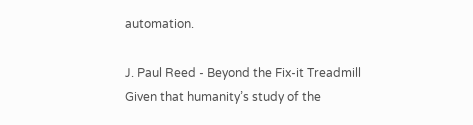automation.

J. Paul Reed - Beyond the Fix-it Treadmill
Given that humanity’s study of the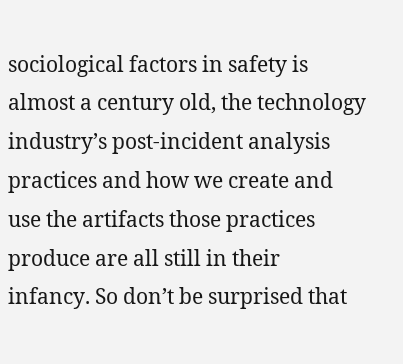sociological factors in safety is almost a century old, the technology industry’s post-incident analysis practices and how we create and use the artifacts those practices produce are all still in their infancy. So don’t be surprised that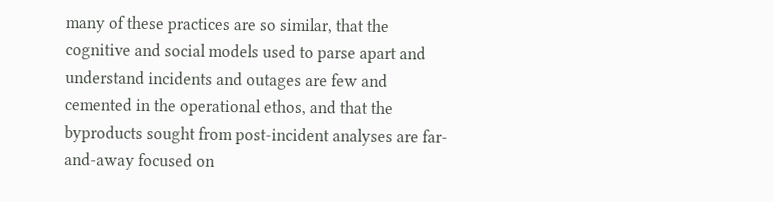many of these practices are so similar, that the cognitive and social models used to parse apart and understand incidents and outages are few and cemented in the operational ethos, and that the byproducts sought from post-incident analyses are far-and-away focused on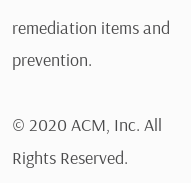remediation items and prevention.

© 2020 ACM, Inc. All Rights Reserved.